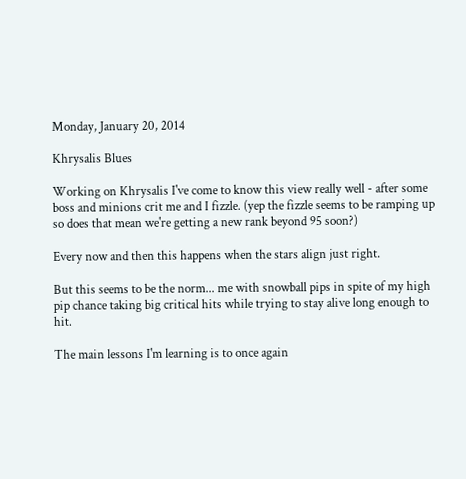Monday, January 20, 2014

Khrysalis Blues

Working on Khrysalis I've come to know this view really well - after some boss and minions crit me and I fizzle. (yep the fizzle seems to be ramping up so does that mean we're getting a new rank beyond 95 soon?)

Every now and then this happens when the stars align just right.

But this seems to be the norm... me with snowball pips in spite of my high pip chance taking big critical hits while trying to stay alive long enough to hit.

The main lessons I'm learning is to once again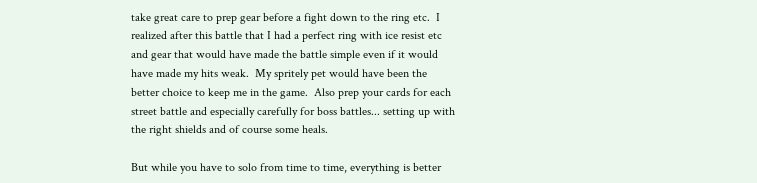take great care to prep gear before a fight down to the ring etc.  I realized after this battle that I had a perfect ring with ice resist etc and gear that would have made the battle simple even if it would have made my hits weak.  My spritely pet would have been the better choice to keep me in the game.  Also prep your cards for each street battle and especially carefully for boss battles... setting up with the right shields and of course some heals.

But while you have to solo from time to time, everything is better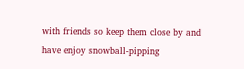with friends so keep them close by and have enjoy snowball-pipping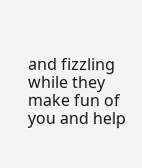and fizzling while they make fun of you and help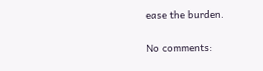ease the burden.


No comments: